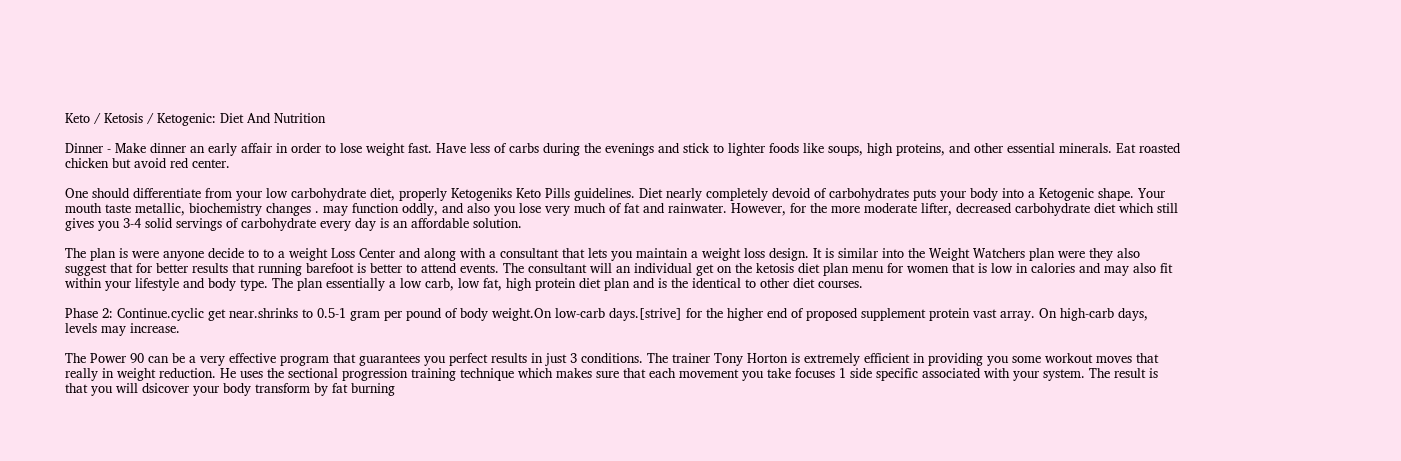Keto / Ketosis / Ketogenic: Diet And Nutrition

Dinner - Make dinner an early affair in order to lose weight fast. Have less of carbs during the evenings and stick to lighter foods like soups, high proteins, and other essential minerals. Eat roasted chicken but avoid red center.

One should differentiate from your low carbohydrate diet, properly Ketogeniks Keto Pills guidelines. Diet nearly completely devoid of carbohydrates puts your body into a Ketogenic shape. Your mouth taste metallic, biochemistry changes . may function oddly, and also you lose very much of fat and rainwater. However, for the more moderate lifter, decreased carbohydrate diet which still gives you 3-4 solid servings of carbohydrate every day is an affordable solution.

The plan is were anyone decide to to a weight Loss Center and along with a consultant that lets you maintain a weight loss design. It is similar into the Weight Watchers plan were they also suggest that for better results that running barefoot is better to attend events. The consultant will an individual get on the ketosis diet plan menu for women that is low in calories and may also fit within your lifestyle and body type. The plan essentially a low carb, low fat, high protein diet plan and is the identical to other diet courses.

Phase 2: Continue.cyclic get near.shrinks to 0.5-1 gram per pound of body weight.On low-carb days.[strive] for the higher end of proposed supplement protein vast array. On high-carb days, levels may increase.

The Power 90 can be a very effective program that guarantees you perfect results in just 3 conditions. The trainer Tony Horton is extremely efficient in providing you some workout moves that really in weight reduction. He uses the sectional progression training technique which makes sure that each movement you take focuses 1 side specific associated with your system. The result is that you will dsicover your body transform by fat burning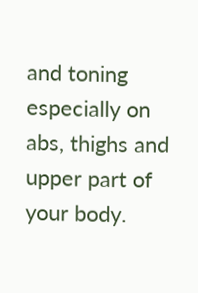and toning especially on abs, thighs and upper part of your body.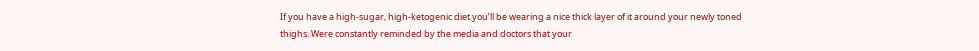If you have a high-sugar, high-ketogenic diet you’ll be wearing a nice thick layer of it around your newly toned thighs. Were constantly reminded by the media and doctors that your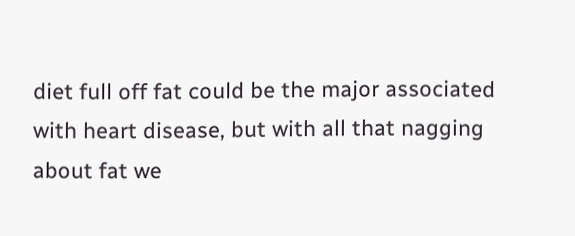diet full off fat could be the major associated with heart disease, but with all that nagging about fat we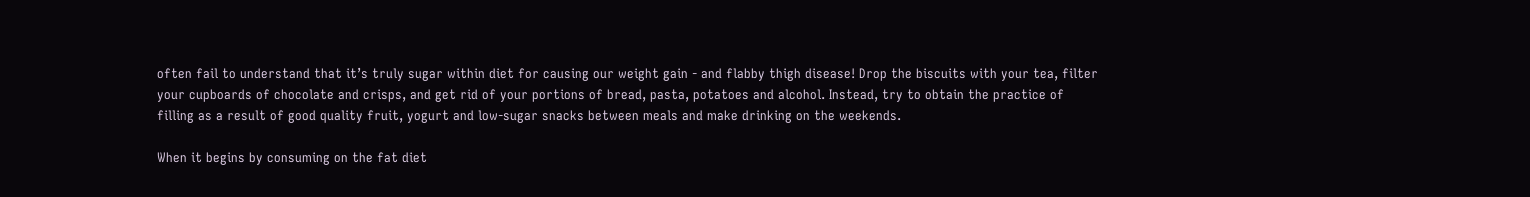often fail to understand that it’s truly sugar within diet for causing our weight gain - and flabby thigh disease! Drop the biscuits with your tea, filter your cupboards of chocolate and crisps, and get rid of your portions of bread, pasta, potatoes and alcohol. Instead, try to obtain the practice of filling as a result of good quality fruit, yogurt and low-sugar snacks between meals and make drinking on the weekends.

When it begins by consuming on the fat diet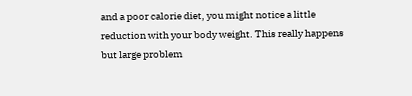and a poor calorie diet, you might notice a little reduction with your body weight. This really happens but large problem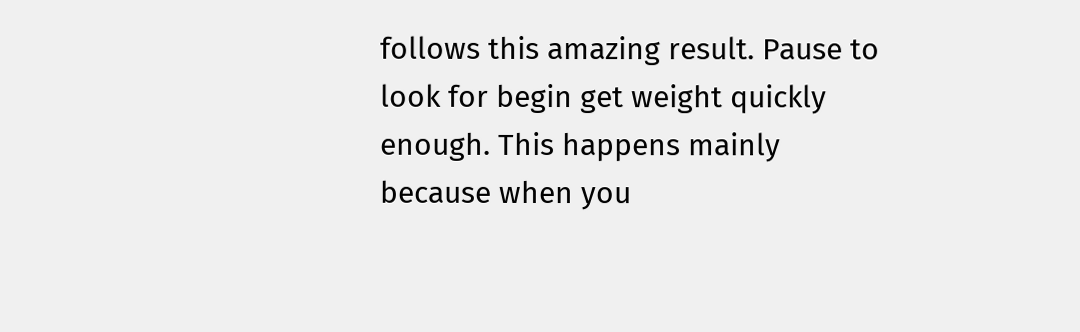follows this amazing result. Pause to look for begin get weight quickly enough. This happens mainly because when you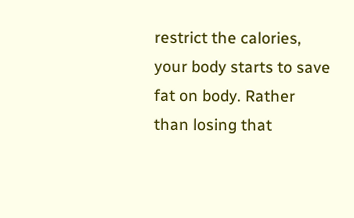restrict the calories, your body starts to save fat on body. Rather than losing that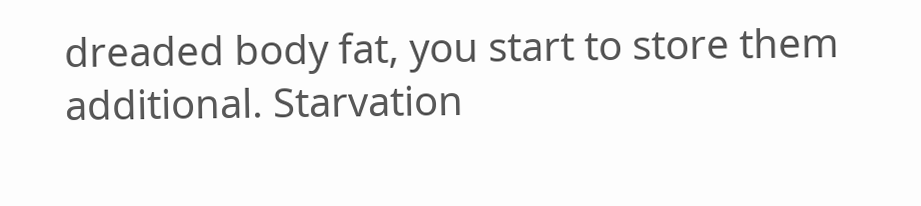dreaded body fat, you start to store them additional. Starvation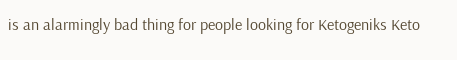is an alarmingly bad thing for people looking for Ketogeniks Keto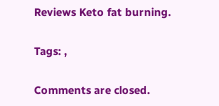Reviews Keto fat burning.

Tags: ,

Comments are closed.